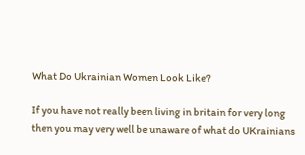What Do Ukrainian Women Look Like?

If you have not really been living in britain for very long then you may very well be unaware of what do UKrainians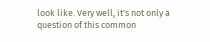look like. Very well, it's not only a question of this common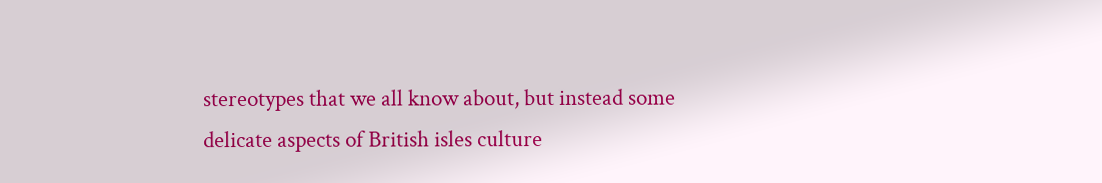stereotypes that we all know about, but instead some delicate aspects of British isles culture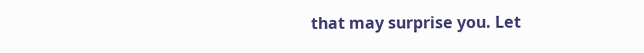that may surprise you. Let